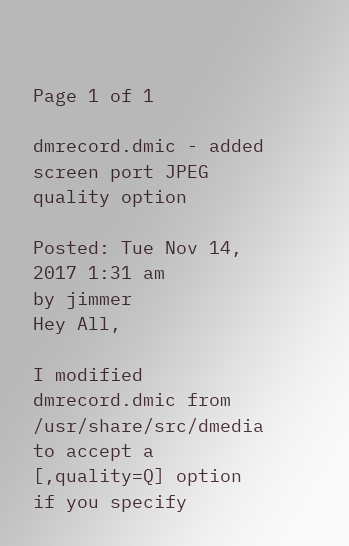Page 1 of 1

dmrecord.dmic - added screen port JPEG quality option

Posted: Tue Nov 14, 2017 1:31 am
by jimmer
Hey All,

I modified dmrecord.dmic from /usr/share/src/dmedia to accept a [,quality=Q] option if you specify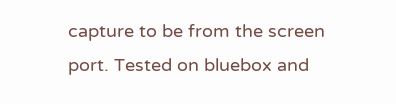capture to be from the screen port. Tested on bluebox and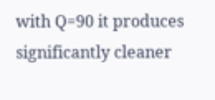with Q=90 it produces significantly cleaner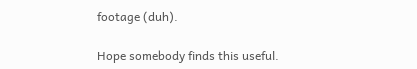footage (duh).

Hope somebody finds this useful.